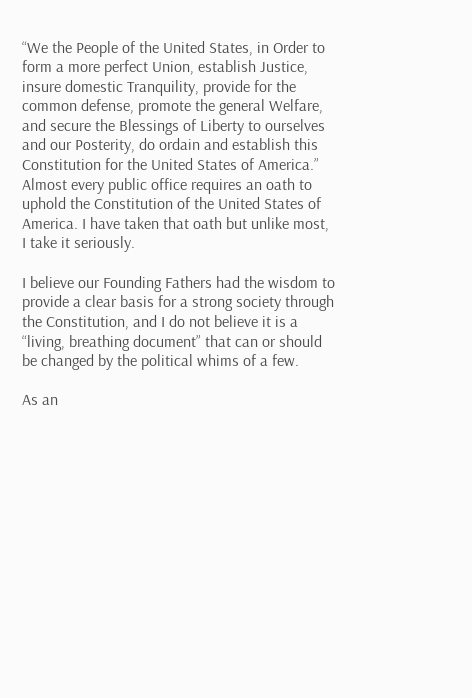“We the People of the United States, in Order to form a more perfect Union, establish Justice, insure domestic Tranquility, provide for the common defense, promote the general Welfare, and secure the Blessings of Liberty to ourselves and our Posterity, do ordain and establish this Constitution for the United States of America.”
Almost every public office requires an oath to uphold the Constitution of the United States of America. I have taken that oath but unlike most, I take it seriously.

I believe our Founding Fathers had the wisdom to provide a clear basis for a strong society through the Constitution, and I do not believe it is a “living, breathing document” that can or should be changed by the political whims of a few.

As an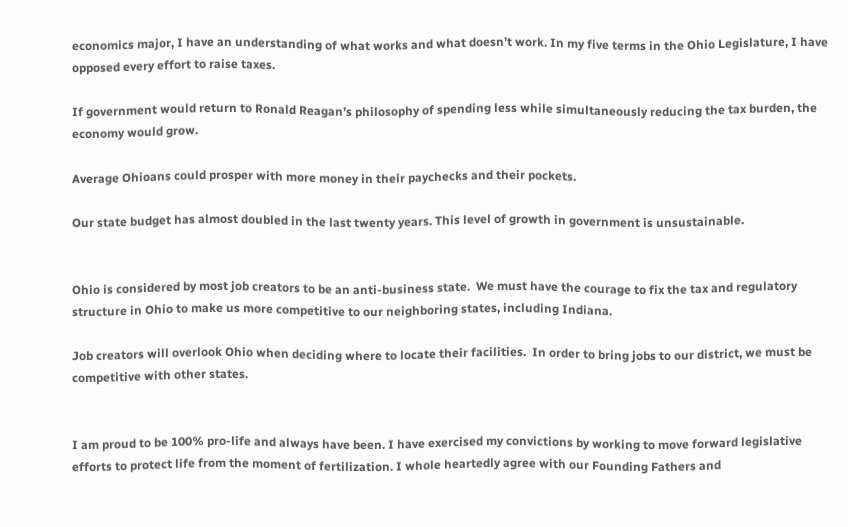economics major, I have an understanding of what works and what doesn’t work. In my five terms in the Ohio Legislature, I have opposed every effort to raise taxes.

If government would return to Ronald Reagan’s philosophy of spending less while simultaneously reducing the tax burden, the economy would grow.

Average Ohioans could prosper with more money in their paychecks and their pockets.

Our state budget has almost doubled in the last twenty years. This level of growth in government is unsustainable.


Ohio is considered by most job creators to be an anti-business state.  We must have the courage to fix the tax and regulatory structure in Ohio to make us more competitive to our neighboring states, including Indiana.

Job creators will overlook Ohio when deciding where to locate their facilities.  In order to bring jobs to our district, we must be competitive with other states.


I am proud to be 100% pro-life and always have been. I have exercised my convictions by working to move forward legislative efforts to protect life from the moment of fertilization. I whole heartedly agree with our Founding Fathers and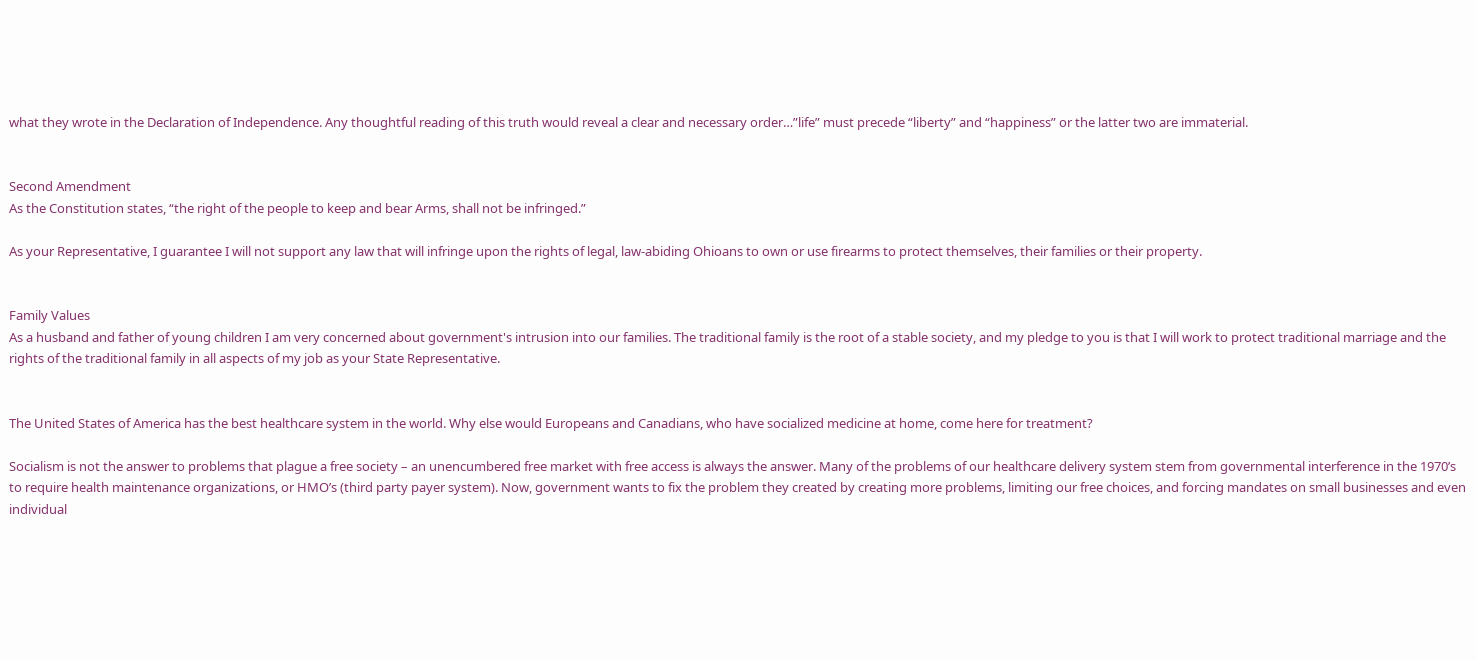what they wrote in the Declaration of Independence. Any thoughtful reading of this truth would reveal a clear and necessary order…”life” must precede “liberty” and “happiness” or the latter two are immaterial.


Second Amendment
As the Constitution states, “the right of the people to keep and bear Arms, shall not be infringed.”

As your Representative, I guarantee I will not support any law that will infringe upon the rights of legal, law-abiding Ohioans to own or use firearms to protect themselves, their families or their property.


Family Values
As a husband and father of young children I am very concerned about government's intrusion into our families. The traditional family is the root of a stable society, and my pledge to you is that I will work to protect traditional marriage and the rights of the traditional family in all aspects of my job as your State Representative.


The United States of America has the best healthcare system in the world. Why else would Europeans and Canadians, who have socialized medicine at home, come here for treatment?

Socialism is not the answer to problems that plague a free society – an unencumbered free market with free access is always the answer. Many of the problems of our healthcare delivery system stem from governmental interference in the 1970’s to require health maintenance organizations, or HMO’s (third party payer system). Now, government wants to fix the problem they created by creating more problems, limiting our free choices, and forcing mandates on small businesses and even individual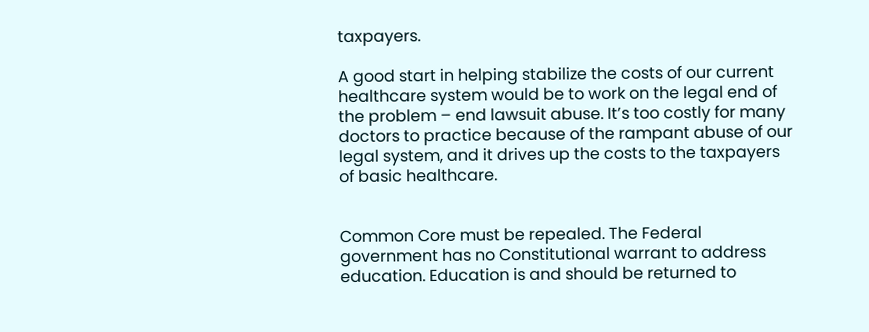taxpayers.

A good start in helping stabilize the costs of our current healthcare system would be to work on the legal end of the problem – end lawsuit abuse. It’s too costly for many doctors to practice because of the rampant abuse of our legal system, and it drives up the costs to the taxpayers of basic healthcare.


Common Core must be repealed. The Federal government has no Constitutional warrant to address education. Education is and should be returned to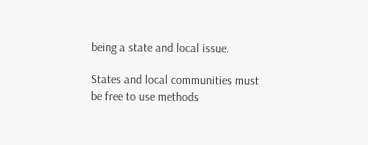being a state and local issue.

States and local communities must be free to use methods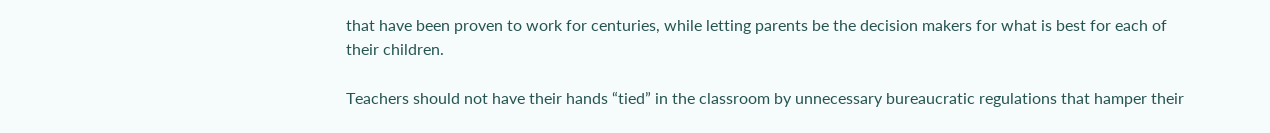that have been proven to work for centuries, while letting parents be the decision makers for what is best for each of their children.

Teachers should not have their hands “tied” in the classroom by unnecessary bureaucratic regulations that hamper their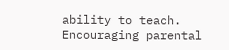ability to teach.  Encouraging parental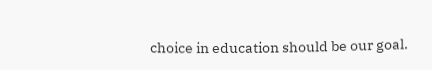choice in education should be our goal.